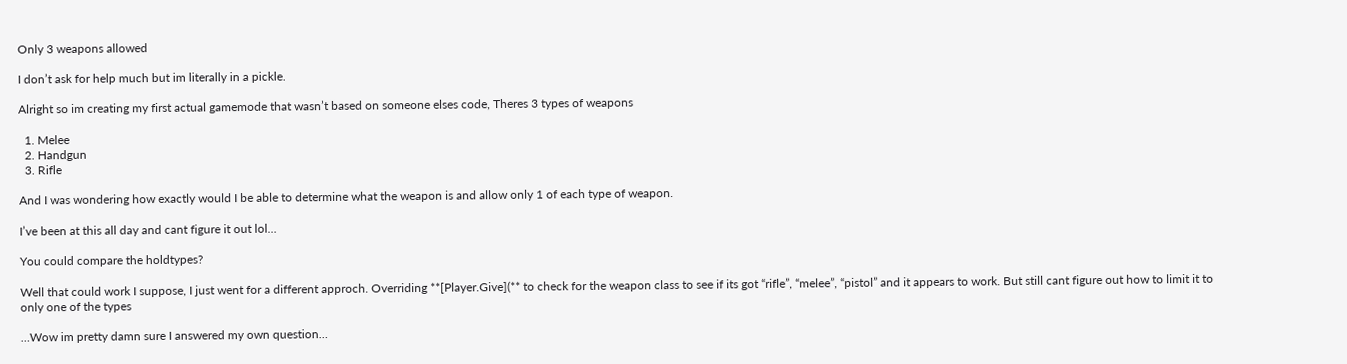Only 3 weapons allowed

I don’t ask for help much but im literally in a pickle.

Alright so im creating my first actual gamemode that wasn’t based on someone elses code, Theres 3 types of weapons

  1. Melee
  2. Handgun
  3. Rifle

And I was wondering how exactly would I be able to determine what the weapon is and allow only 1 of each type of weapon.

I’ve been at this all day and cant figure it out lol…

You could compare the holdtypes?

Well that could work I suppose, I just went for a different approch. Overriding **[Player.Give](** to check for the weapon class to see if its got “rifle”, “melee”, “pistol” and it appears to work. But still cant figure out how to limit it to only one of the types

…Wow im pretty damn sure I answered my own question…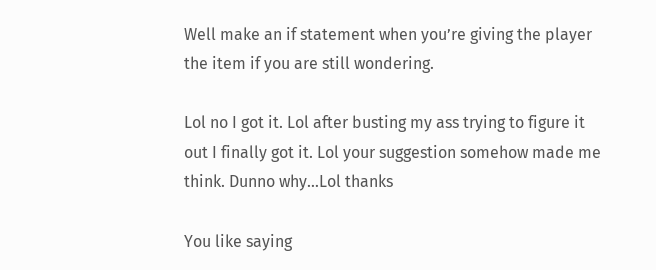Well make an if statement when you’re giving the player the item if you are still wondering.

Lol no I got it. Lol after busting my ass trying to figure it out I finally got it. Lol your suggestion somehow made me think. Dunno why…Lol thanks

You like saying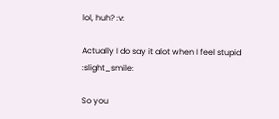lol, huh? :v:

Actually I do say it alot when I feel stupid :slight_smile:

So you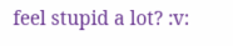feel stupid a lot? :v: